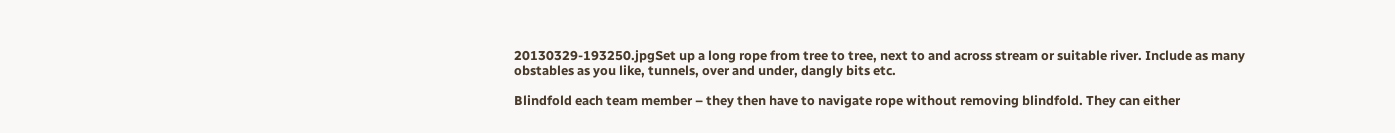20130329-193250.jpgSet up a long rope from tree to tree, next to and across stream or suitable river. Include as many obstables as you like, tunnels, over and under, dangly bits etc.

Blindfold each team member – they then have to navigate rope without removing blindfold. They can either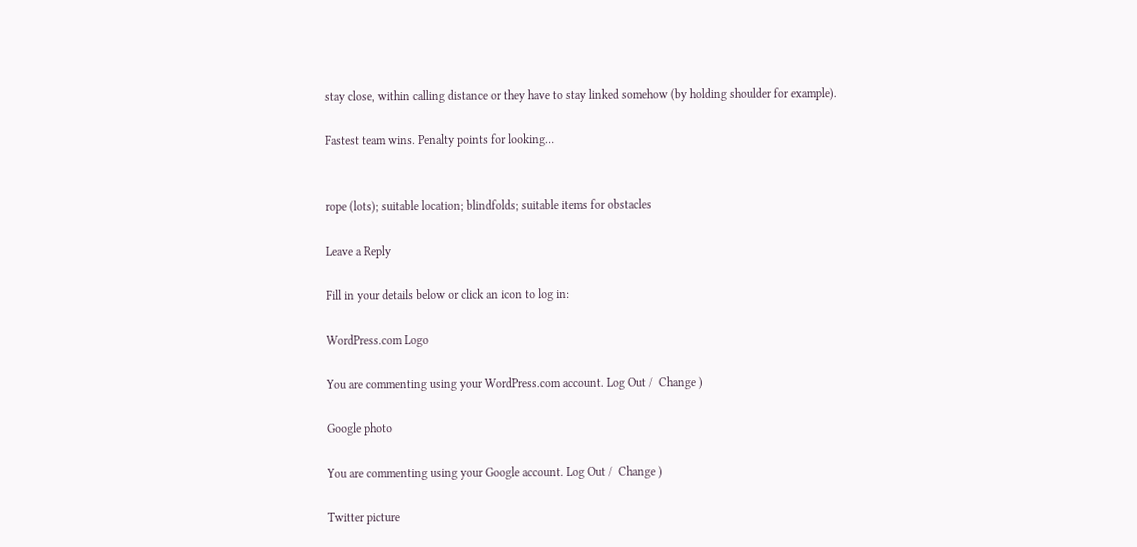stay close, within calling distance or they have to stay linked somehow (by holding shoulder for example).

Fastest team wins. Penalty points for looking…


rope (lots); suitable location; blindfolds; suitable items for obstacles

Leave a Reply

Fill in your details below or click an icon to log in:

WordPress.com Logo

You are commenting using your WordPress.com account. Log Out /  Change )

Google photo

You are commenting using your Google account. Log Out /  Change )

Twitter picture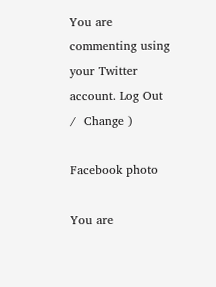You are commenting using your Twitter account. Log Out /  Change )

Facebook photo

You are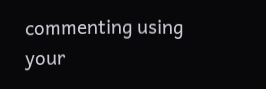commenting using your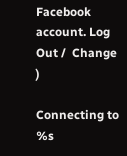Facebook account. Log Out /  Change )

Connecting to %s